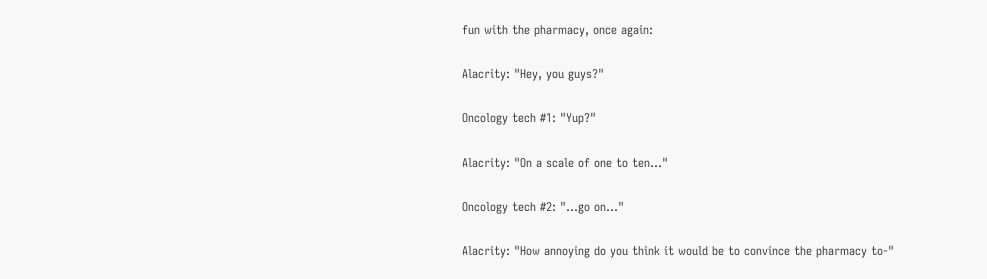fun with the pharmacy, once again:

Alacrity: "Hey, you guys?"

Oncology tech #1: "Yup?"

Alacrity: "On a scale of one to ten..."

Oncology tech #2: "...go on..."

Alacrity: "How annoying do you think it would be to convince the pharmacy to-"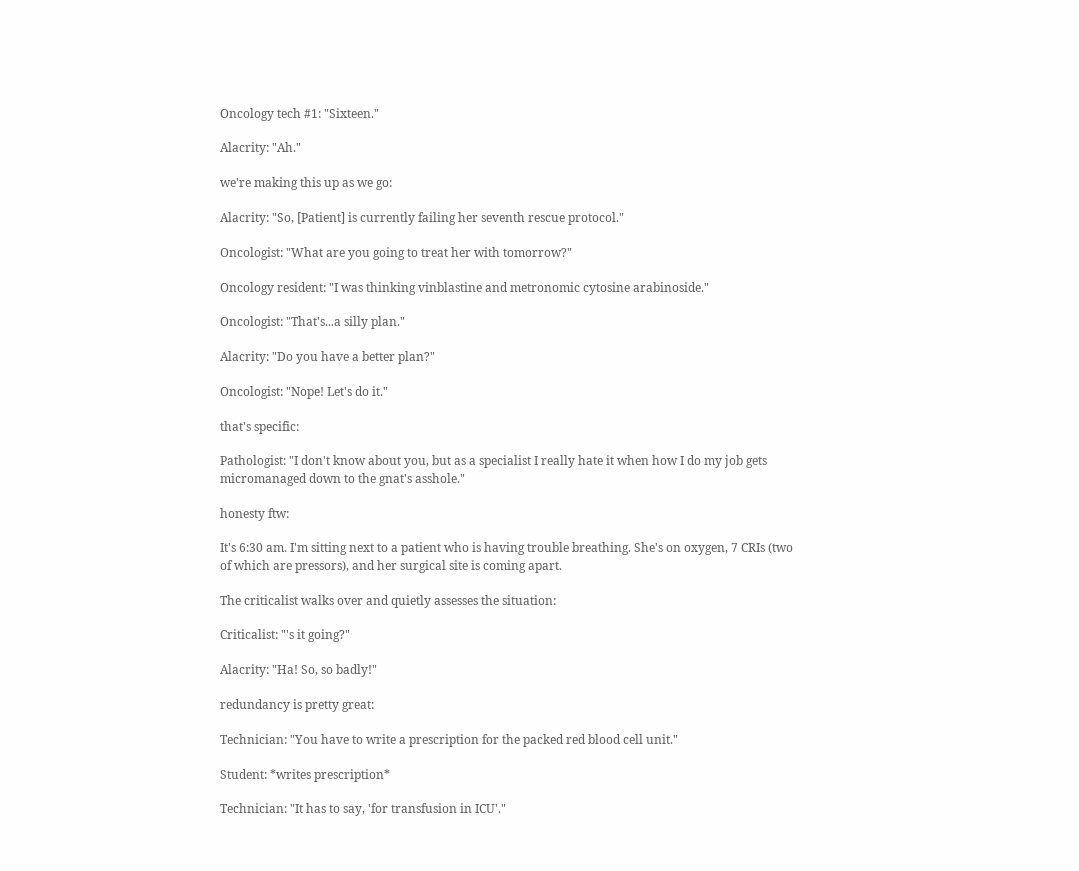Oncology tech #1: "Sixteen."

Alacrity: "Ah."

we're making this up as we go:

Alacrity: "So, [Patient] is currently failing her seventh rescue protocol."

Oncologist: "What are you going to treat her with tomorrow?"

Oncology resident: "I was thinking vinblastine and metronomic cytosine arabinoside."

Oncologist: "That's...a silly plan."

Alacrity: "Do you have a better plan?"

Oncologist: "Nope! Let's do it."

that's specific:

Pathologist: "I don't know about you, but as a specialist I really hate it when how I do my job gets micromanaged down to the gnat's asshole."

honesty ftw:

It's 6:30 am. I'm sitting next to a patient who is having trouble breathing. She's on oxygen, 7 CRIs (two of which are pressors), and her surgical site is coming apart.

The criticalist walks over and quietly assesses the situation:

Criticalist: "'s it going?"

Alacrity: "Ha! So, so badly!"

redundancy is pretty great:

Technician: "You have to write a prescription for the packed red blood cell unit."

Student: *writes prescription*

Technician: "It has to say, 'for transfusion in ICU'."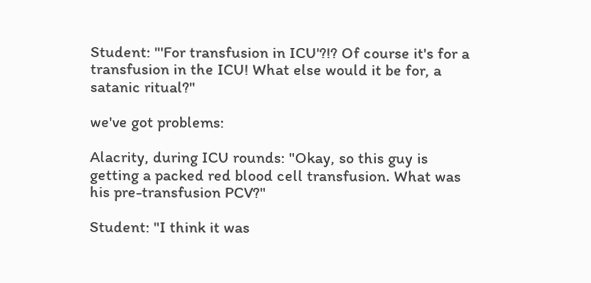Student: "'For transfusion in ICU'?!? Of course it's for a transfusion in the ICU! What else would it be for, a satanic ritual?"

we've got problems:

Alacrity, during ICU rounds: "Okay, so this guy is getting a packed red blood cell transfusion. What was his pre-transfusion PCV?"

Student: "I think it was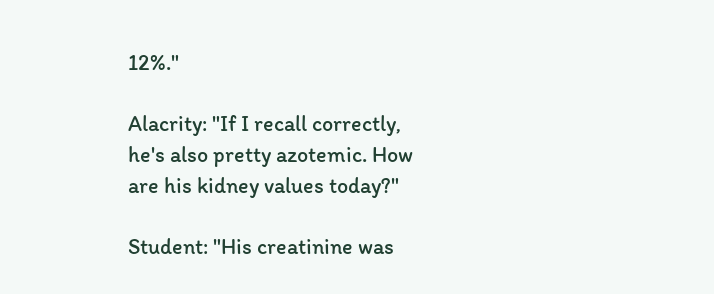12%."

Alacrity: "If I recall correctly, he's also pretty azotemic. How are his kidney values today?"

Student: "His creatinine was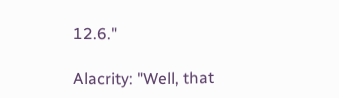12.6."

Alacrity: "Well, that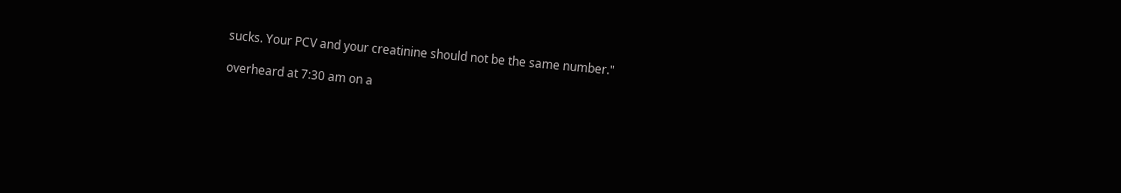sucks. Your PCV and your creatinine should not be the same number."

overheard at 7:30 am on a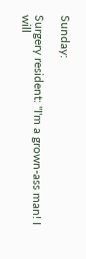Sunday:

Surgery resident: "I'm a grown-ass man! I will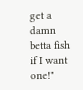get a damn betta fish if I want one!"